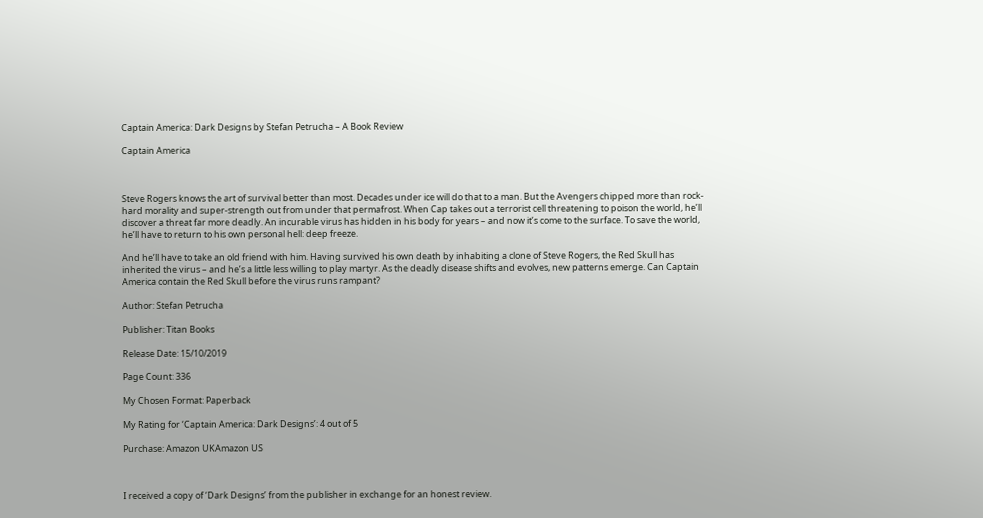Captain America: Dark Designs by Stefan Petrucha – A Book Review

Captain America



Steve Rogers knows the art of survival better than most. Decades under ice will do that to a man. But the Avengers chipped more than rock-hard morality and super-strength out from under that permafrost. When Cap takes out a terrorist cell threatening to poison the world, he’ll discover a threat far more deadly. An incurable virus has hidden in his body for years – and now it’s come to the surface. To save the world, he’ll have to return to his own personal hell: deep freeze.

And he’ll have to take an old friend with him. Having survived his own death by inhabiting a clone of Steve Rogers, the Red Skull has inherited the virus – and he’s a little less willing to play martyr. As the deadly disease shifts and evolves, new patterns emerge. Can Captain America contain the Red Skull before the virus runs rampant?

Author: Stefan Petrucha

Publisher: Titan Books

Release Date: 15/10/2019

Page Count: 336

My Chosen Format: Paperback

My Rating for ‘Captain America: Dark Designs’: 4 out of 5

Purchase: Amazon UKAmazon US



I received a copy of ‘Dark Designs’ from the publisher in exchange for an honest review.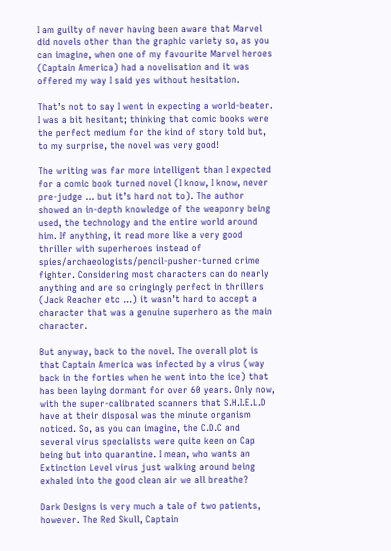I am guilty of never having been aware that Marvel did novels other than the graphic variety so, as you can imagine, when one of my favourite Marvel heroes (Captain America) had a novelisation and it was offered my way I said yes without hesitation.

That’s not to say I went in expecting a world-beater. I was a bit hesitant; thinking that comic books were the perfect medium for the kind of story told but, to my surprise, the novel was very good!

The writing was far more intelligent than I expected for a comic book turned novel (I know, I know, never pre-judge … but it’s hard not to). The author showed an in-depth knowledge of the weaponry being used, the technology and the entire world around him. If anything, it read more like a very good thriller with superheroes instead of spies/archaeologists/pencil-pusher-turned crime fighter. Considering most characters can do nearly anything and are so cringingly perfect in thrillers (Jack Reacher etc …) it wasn’t hard to accept a character that was a genuine superhero as the main character.

But anyway, back to the novel. The overall plot is that Captain America was infected by a virus (way back in the forties when he went into the ice) that has been laying dormant for over 60 years. Only now, with the super-calibrated scanners that S.H.I.E.L.D have at their disposal was the minute organism noticed. So, as you can imagine, the C.D.C and several virus specialists were quite keen on Cap being but into quarantine. I mean, who wants an Extinction Level virus just walking around being exhaled into the good clean air we all breathe?

Dark Designs is very much a tale of two patients, however. The Red Skull, Captain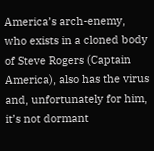America’s arch-enemy, who exists in a cloned body of Steve Rogers (Captain America), also has the virus and, unfortunately for him, it’s not dormant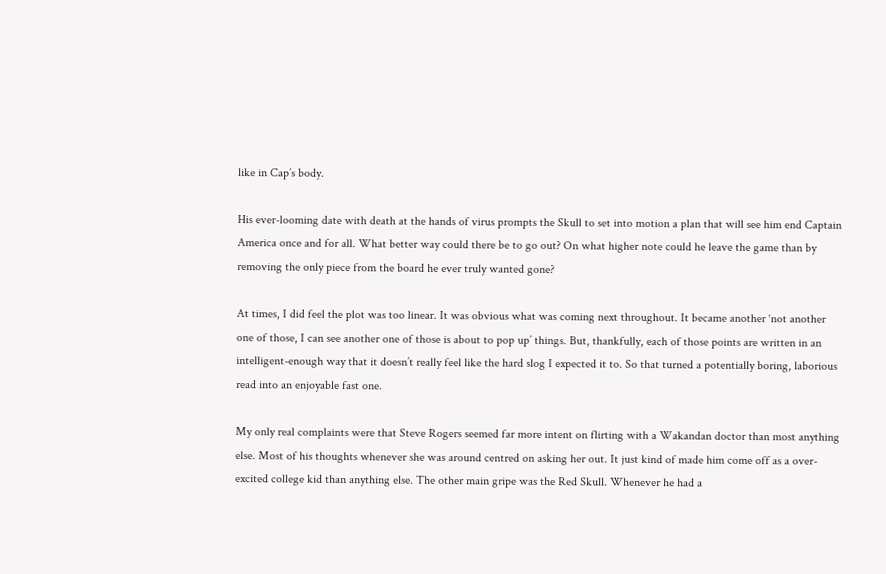like in Cap’s body.

His ever-looming date with death at the hands of virus prompts the Skull to set into motion a plan that will see him end Captain America once and for all. What better way could there be to go out? On what higher note could he leave the game than by removing the only piece from the board he ever truly wanted gone?

At times, I did feel the plot was too linear. It was obvious what was coming next throughout. It became another ‘not another one of those, I can see another one of those is about to pop up’ things. But, thankfully, each of those points are written in an intelligent-enough way that it doesn’t really feel like the hard slog I expected it to. So that turned a potentially boring, laborious read into an enjoyable fast one.

My only real complaints were that Steve Rogers seemed far more intent on flirting with a Wakandan doctor than most anything else. Most of his thoughts whenever she was around centred on asking her out. It just kind of made him come off as a over-excited college kid than anything else. The other main gripe was the Red Skull. Whenever he had a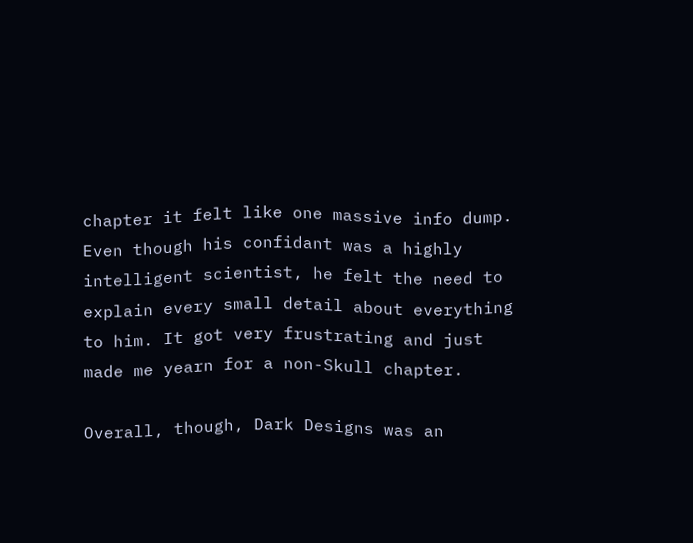chapter it felt like one massive info dump. Even though his confidant was a highly intelligent scientist, he felt the need to explain every small detail about everything to him. It got very frustrating and just made me yearn for a non-Skull chapter.

Overall, though, Dark Designs was an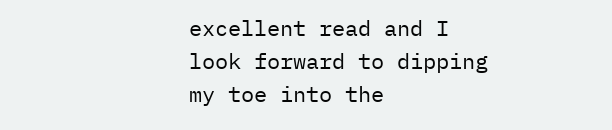excellent read and I look forward to dipping my toe into the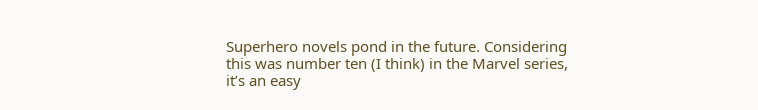Superhero novels pond in the future. Considering this was number ten (I think) in the Marvel series, it’s an easy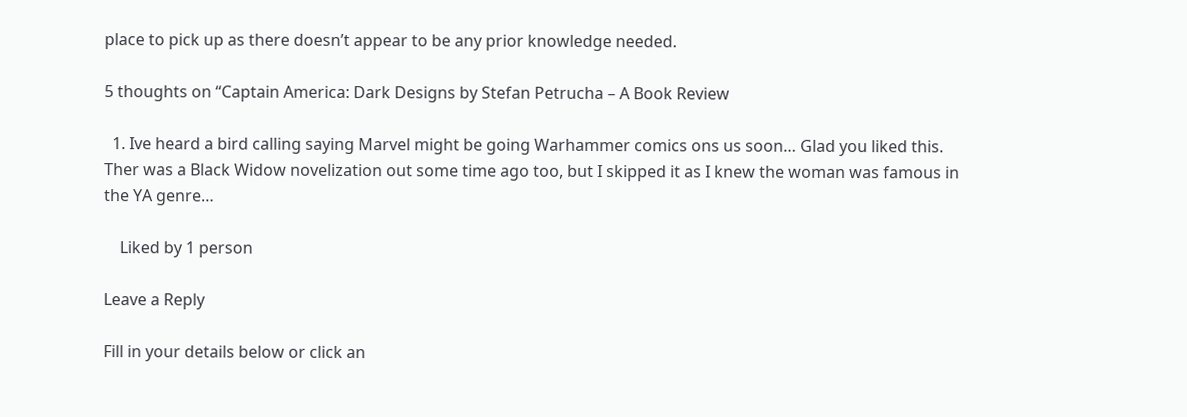place to pick up as there doesn’t appear to be any prior knowledge needed.

5 thoughts on “Captain America: Dark Designs by Stefan Petrucha – A Book Review

  1. Ive heard a bird calling saying Marvel might be going Warhammer comics ons us soon… Glad you liked this. Ther was a Black Widow novelization out some time ago too, but I skipped it as I knew the woman was famous in the YA genre…

    Liked by 1 person

Leave a Reply

Fill in your details below or click an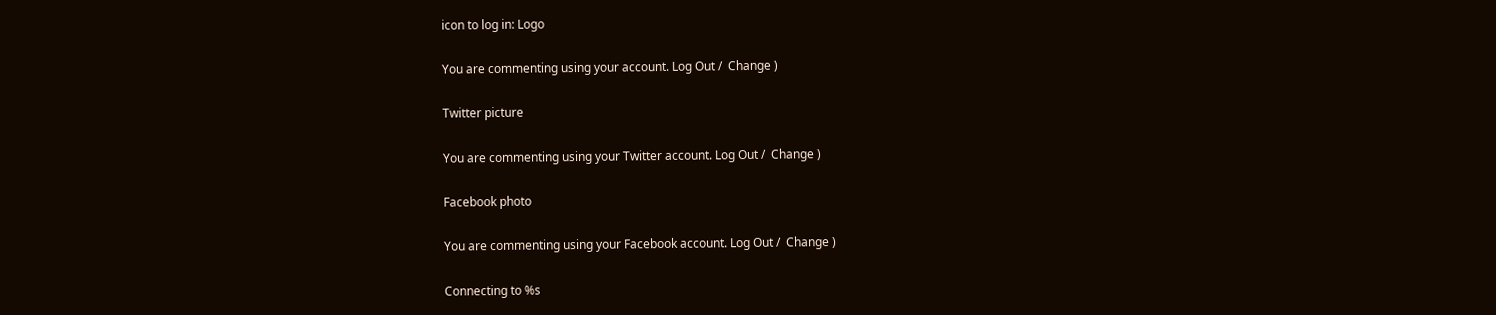icon to log in: Logo

You are commenting using your account. Log Out /  Change )

Twitter picture

You are commenting using your Twitter account. Log Out /  Change )

Facebook photo

You are commenting using your Facebook account. Log Out /  Change )

Connecting to %s